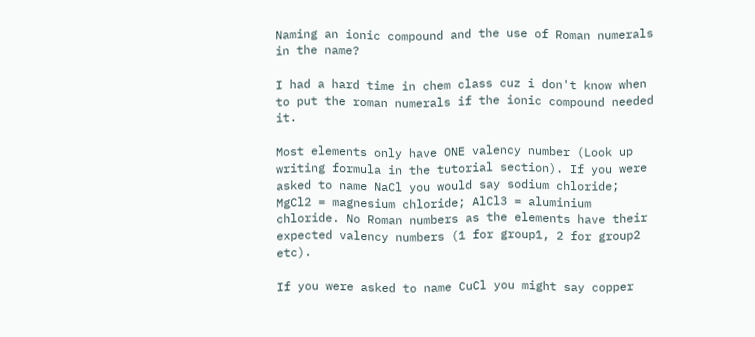Naming an ionic compound and the use of Roman numerals in the name?

I had a hard time in chem class cuz i don't know when to put the roman numerals if the ionic compound needed it.

Most elements only have ONE valency number (Look up writing formula in the tutorial section). If you were asked to name NaCl you would say sodium chloride; MgCl2 = magnesium chloride; AlCl3 = aluminium chloride. No Roman numbers as the elements have their expected valency numbers (1 for group1, 2 for group2 etc).

If you were asked to name CuCl you might say copper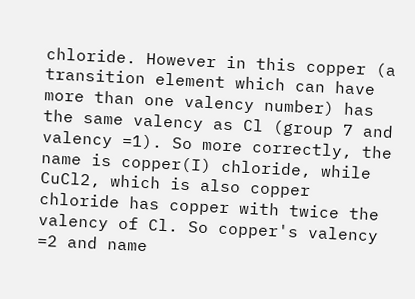chloride. However in this copper (a transition element which can have more than one valency number) has the same valency as Cl (group 7 and valency =1). So more correctly, the name is copper(I) chloride, while CuCl2, which is also copper chloride has copper with twice the valency of Cl. So copper's valency =2 and name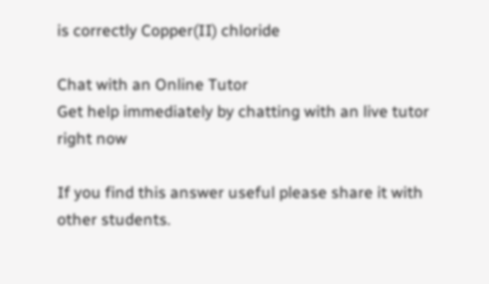is correctly Copper(II) chloride

Chat with an Online Tutor
Get help immediately by chatting with an live tutor right now

If you find this answer useful please share it with other students.